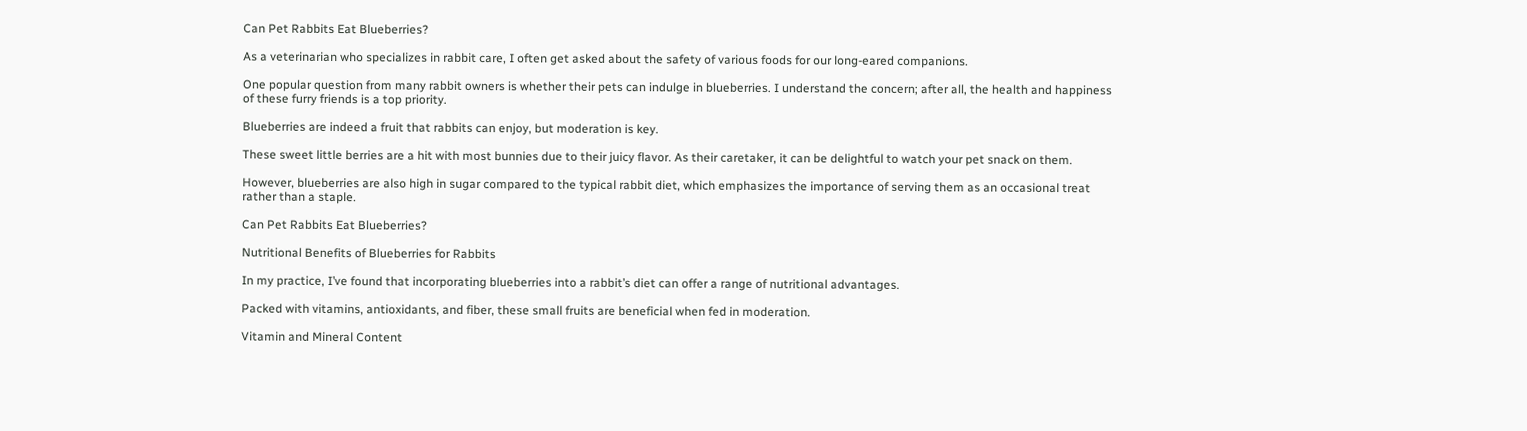Can Pet Rabbits Eat Blueberries?

As a veterinarian who specializes in rabbit care, I often get asked about the safety of various foods for our long-eared companions.

One popular question from many rabbit owners is whether their pets can indulge in blueberries. I understand the concern; after all, the health and happiness of these furry friends is a top priority.

Blueberries are indeed a fruit that rabbits can enjoy, but moderation is key.

These sweet little berries are a hit with most bunnies due to their juicy flavor. As their caretaker, it can be delightful to watch your pet snack on them.

However, blueberries are also high in sugar compared to the typical rabbit diet, which emphasizes the importance of serving them as an occasional treat rather than a staple.

Can Pet Rabbits Eat Blueberries?

Nutritional Benefits of Blueberries for Rabbits

In my practice, I’ve found that incorporating blueberries into a rabbit’s diet can offer a range of nutritional advantages.

Packed with vitamins, antioxidants, and fiber, these small fruits are beneficial when fed in moderation.

Vitamin and Mineral Content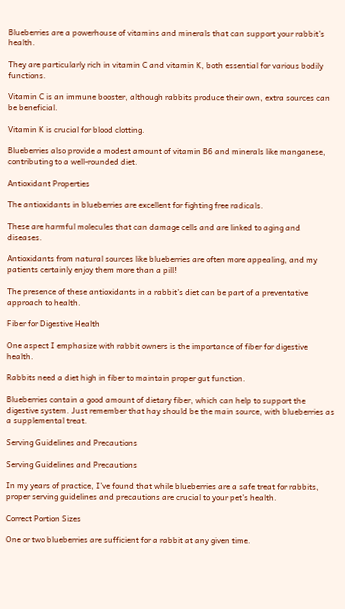Blueberries are a powerhouse of vitamins and minerals that can support your rabbit’s health.

They are particularly rich in vitamin C and vitamin K, both essential for various bodily functions.

Vitamin C is an immune booster, although rabbits produce their own, extra sources can be beneficial.

Vitamin K is crucial for blood clotting.

Blueberries also provide a modest amount of vitamin B6 and minerals like manganese, contributing to a well-rounded diet.

Antioxidant Properties

The antioxidants in blueberries are excellent for fighting free radicals.

These are harmful molecules that can damage cells and are linked to aging and diseases.

Antioxidants from natural sources like blueberries are often more appealing, and my patients certainly enjoy them more than a pill!

The presence of these antioxidants in a rabbit’s diet can be part of a preventative approach to health.

Fiber for Digestive Health

One aspect I emphasize with rabbit owners is the importance of fiber for digestive health.

Rabbits need a diet high in fiber to maintain proper gut function.

Blueberries contain a good amount of dietary fiber, which can help to support the digestive system. Just remember that hay should be the main source, with blueberries as a supplemental treat.

Serving Guidelines and Precautions

Serving Guidelines and Precautions

In my years of practice, I’ve found that while blueberries are a safe treat for rabbits, proper serving guidelines and precautions are crucial to your pet’s health.

Correct Portion Sizes

One or two blueberries are sufficient for a rabbit at any given time.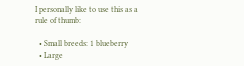I personally like to use this as a rule of thumb:

  • Small breeds: 1 blueberry
  • Large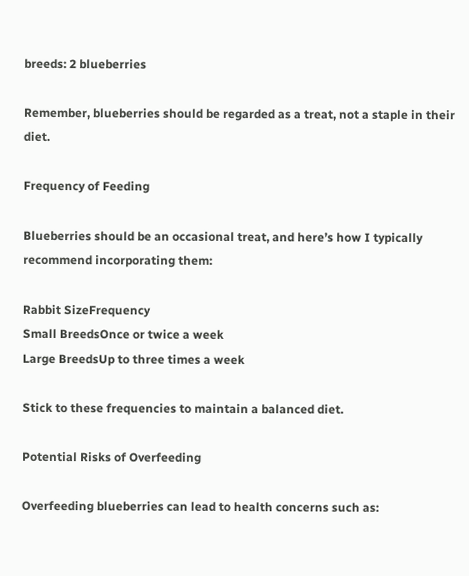breeds: 2 blueberries

Remember, blueberries should be regarded as a treat, not a staple in their diet.

Frequency of Feeding

Blueberries should be an occasional treat, and here’s how I typically recommend incorporating them:

Rabbit SizeFrequency
Small BreedsOnce or twice a week
Large BreedsUp to three times a week

Stick to these frequencies to maintain a balanced diet.

Potential Risks of Overfeeding

Overfeeding blueberries can lead to health concerns such as: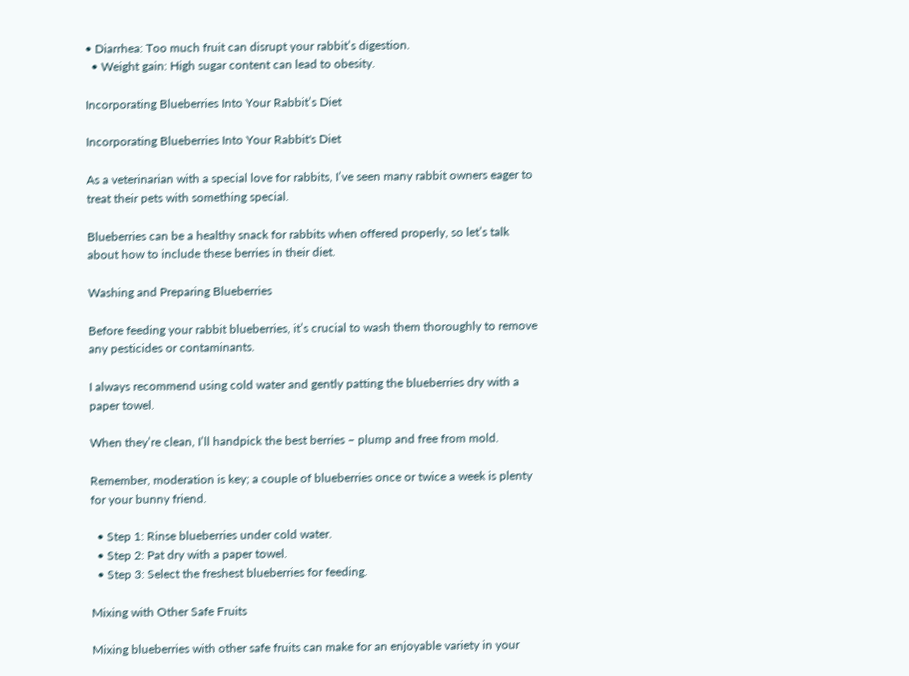• Diarrhea: Too much fruit can disrupt your rabbit’s digestion.
  • Weight gain: High sugar content can lead to obesity.

Incorporating Blueberries Into Your Rabbit’s Diet

Incorporating Blueberries Into Your Rabbit's Diet

As a veterinarian with a special love for rabbits, I’ve seen many rabbit owners eager to treat their pets with something special.

Blueberries can be a healthy snack for rabbits when offered properly, so let’s talk about how to include these berries in their diet.

Washing and Preparing Blueberries

Before feeding your rabbit blueberries, it’s crucial to wash them thoroughly to remove any pesticides or contaminants.

I always recommend using cold water and gently patting the blueberries dry with a paper towel.

When they’re clean, I’ll handpick the best berries – plump and free from mold.

Remember, moderation is key; a couple of blueberries once or twice a week is plenty for your bunny friend.

  • Step 1: Rinse blueberries under cold water.
  • Step 2: Pat dry with a paper towel.
  • Step 3: Select the freshest blueberries for feeding.

Mixing with Other Safe Fruits

Mixing blueberries with other safe fruits can make for an enjoyable variety in your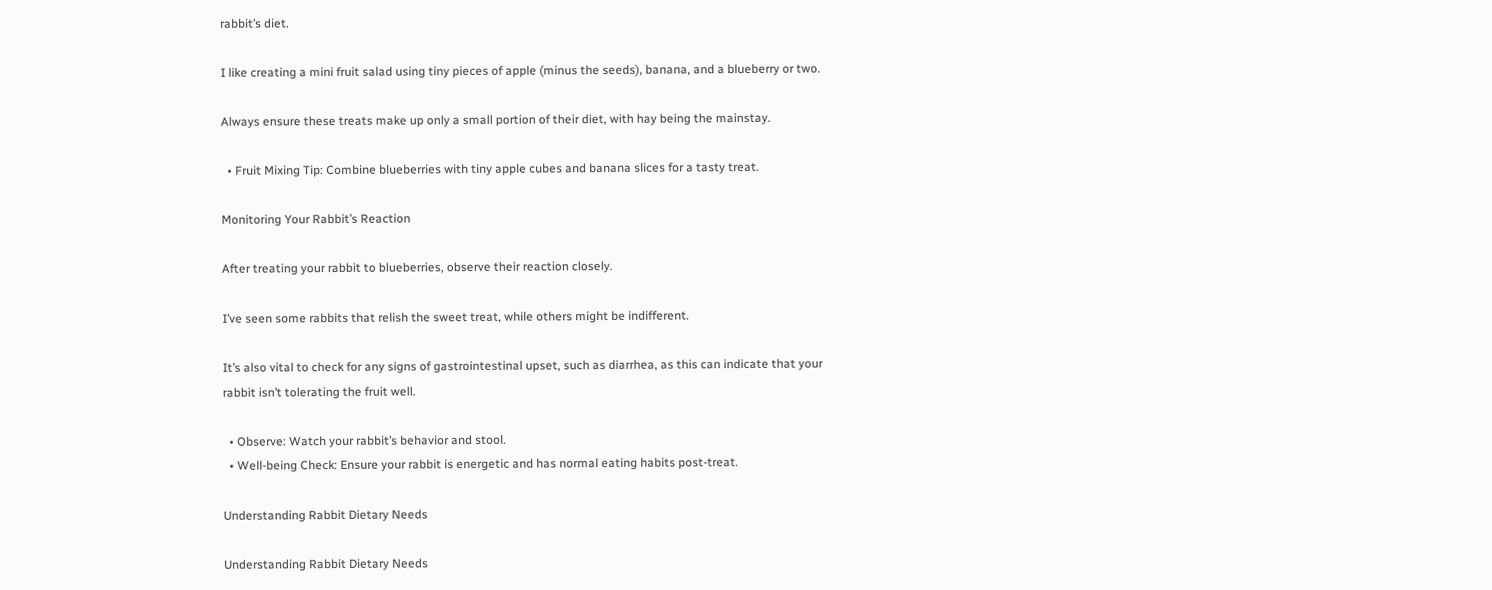rabbit’s diet.

I like creating a mini fruit salad using tiny pieces of apple (minus the seeds), banana, and a blueberry or two.

Always ensure these treats make up only a small portion of their diet, with hay being the mainstay.

  • Fruit Mixing Tip: Combine blueberries with tiny apple cubes and banana slices for a tasty treat.

Monitoring Your Rabbit’s Reaction

After treating your rabbit to blueberries, observe their reaction closely.

I’ve seen some rabbits that relish the sweet treat, while others might be indifferent.

It’s also vital to check for any signs of gastrointestinal upset, such as diarrhea, as this can indicate that your rabbit isn’t tolerating the fruit well.

  • Observe: Watch your rabbit’s behavior and stool.
  • Well-being Check: Ensure your rabbit is energetic and has normal eating habits post-treat.

Understanding Rabbit Dietary Needs

Understanding Rabbit Dietary Needs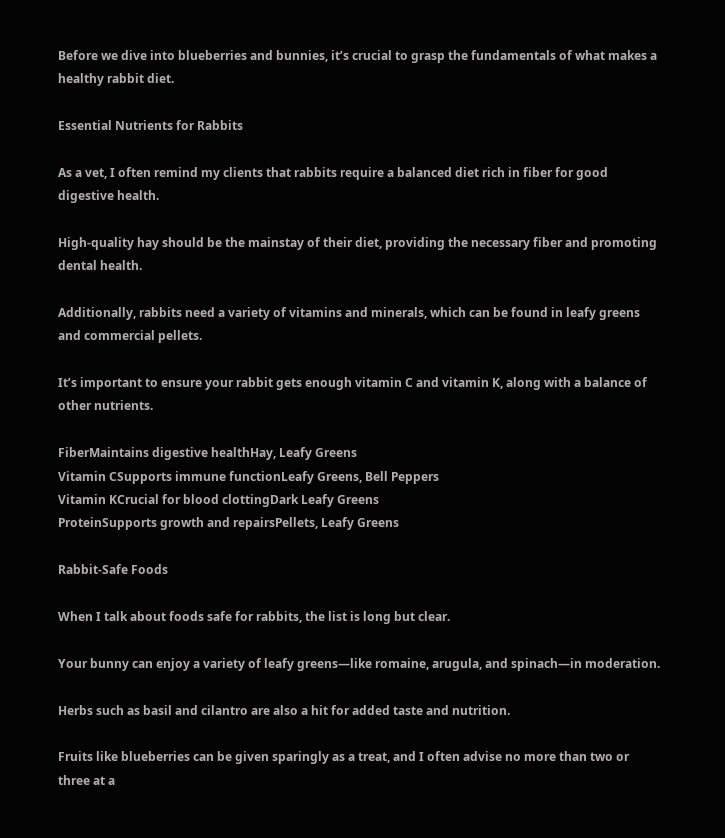Before we dive into blueberries and bunnies, it’s crucial to grasp the fundamentals of what makes a healthy rabbit diet.

Essential Nutrients for Rabbits

As a vet, I often remind my clients that rabbits require a balanced diet rich in fiber for good digestive health.

High-quality hay should be the mainstay of their diet, providing the necessary fiber and promoting dental health.

Additionally, rabbits need a variety of vitamins and minerals, which can be found in leafy greens and commercial pellets.

It’s important to ensure your rabbit gets enough vitamin C and vitamin K, along with a balance of other nutrients.

FiberMaintains digestive healthHay, Leafy Greens
Vitamin CSupports immune functionLeafy Greens, Bell Peppers
Vitamin KCrucial for blood clottingDark Leafy Greens
ProteinSupports growth and repairsPellets, Leafy Greens

Rabbit-Safe Foods

When I talk about foods safe for rabbits, the list is long but clear.

Your bunny can enjoy a variety of leafy greens—like romaine, arugula, and spinach—in moderation.

Herbs such as basil and cilantro are also a hit for added taste and nutrition.

Fruits like blueberries can be given sparingly as a treat, and I often advise no more than two or three at a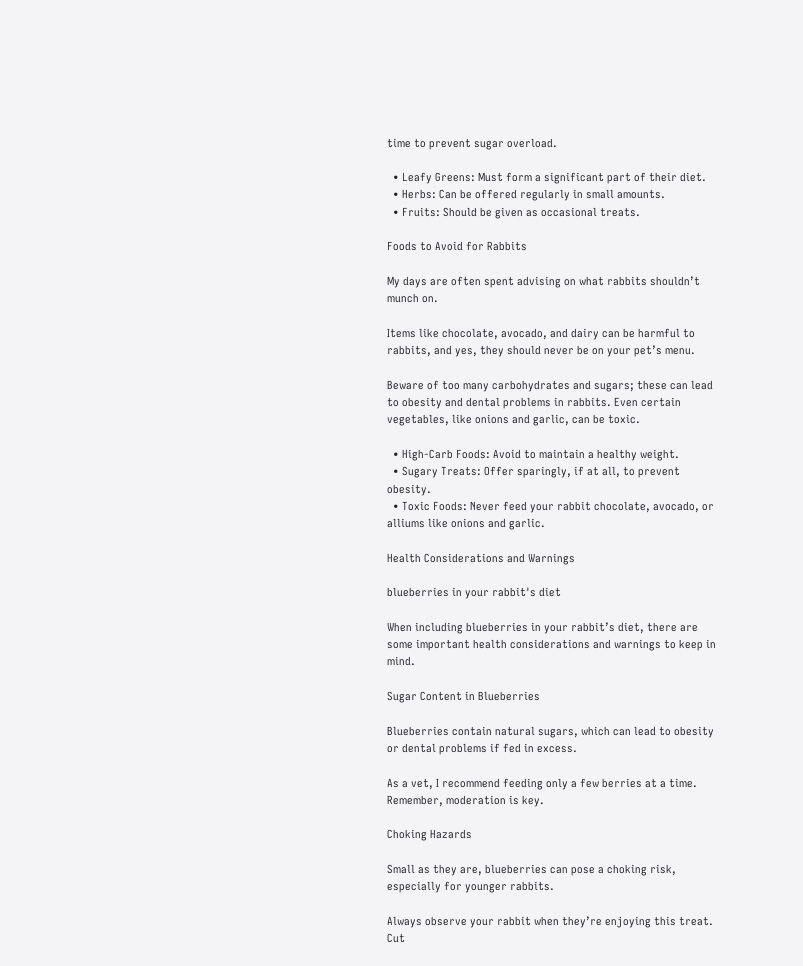time to prevent sugar overload.

  • Leafy Greens: Must form a significant part of their diet.
  • Herbs: Can be offered regularly in small amounts.
  • Fruits: Should be given as occasional treats.

Foods to Avoid for Rabbits

My days are often spent advising on what rabbits shouldn’t munch on.

Items like chocolate, avocado, and dairy can be harmful to rabbits, and yes, they should never be on your pet’s menu.

Beware of too many carbohydrates and sugars; these can lead to obesity and dental problems in rabbits. Even certain vegetables, like onions and garlic, can be toxic.

  • High-Carb Foods: Avoid to maintain a healthy weight.
  • Sugary Treats: Offer sparingly, if at all, to prevent obesity.
  • Toxic Foods: Never feed your rabbit chocolate, avocado, or alliums like onions and garlic.

Health Considerations and Warnings

blueberries in your rabbit's diet

When including blueberries in your rabbit’s diet, there are some important health considerations and warnings to keep in mind.

Sugar Content in Blueberries

Blueberries contain natural sugars, which can lead to obesity or dental problems if fed in excess.

As a vet, I recommend feeding only a few berries at a time. Remember, moderation is key.

Choking Hazards

Small as they are, blueberries can pose a choking risk, especially for younger rabbits.

Always observe your rabbit when they’re enjoying this treat. Cut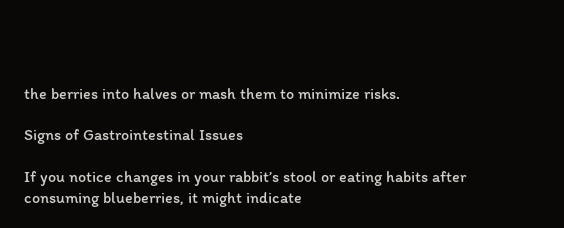the berries into halves or mash them to minimize risks.

Signs of Gastrointestinal Issues

If you notice changes in your rabbit’s stool or eating habits after consuming blueberries, it might indicate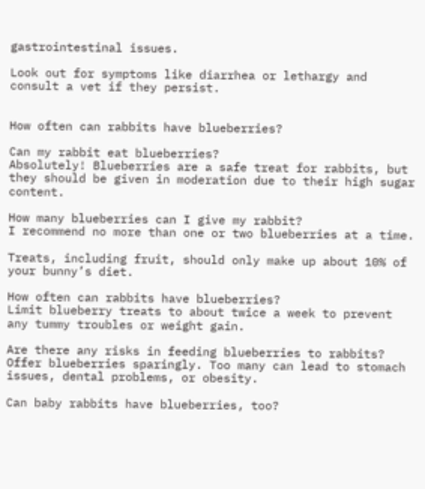gastrointestinal issues.

Look out for symptoms like diarrhea or lethargy and consult a vet if they persist.


How often can rabbits have blueberries?

Can my rabbit eat blueberries?
Absolutely! Blueberries are a safe treat for rabbits, but they should be given in moderation due to their high sugar content.

How many blueberries can I give my rabbit?
I recommend no more than one or two blueberries at a time.

Treats, including fruit, should only make up about 10% of your bunny’s diet.

How often can rabbits have blueberries?
Limit blueberry treats to about twice a week to prevent any tummy troubles or weight gain.

Are there any risks in feeding blueberries to rabbits?
Offer blueberries sparingly. Too many can lead to stomach issues, dental problems, or obesity.

Can baby rabbits have blueberries, too?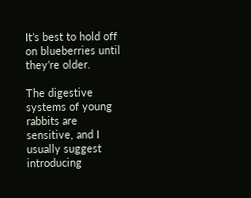It’s best to hold off on blueberries until they’re older.

The digestive systems of young rabbits are sensitive, and I usually suggest introducing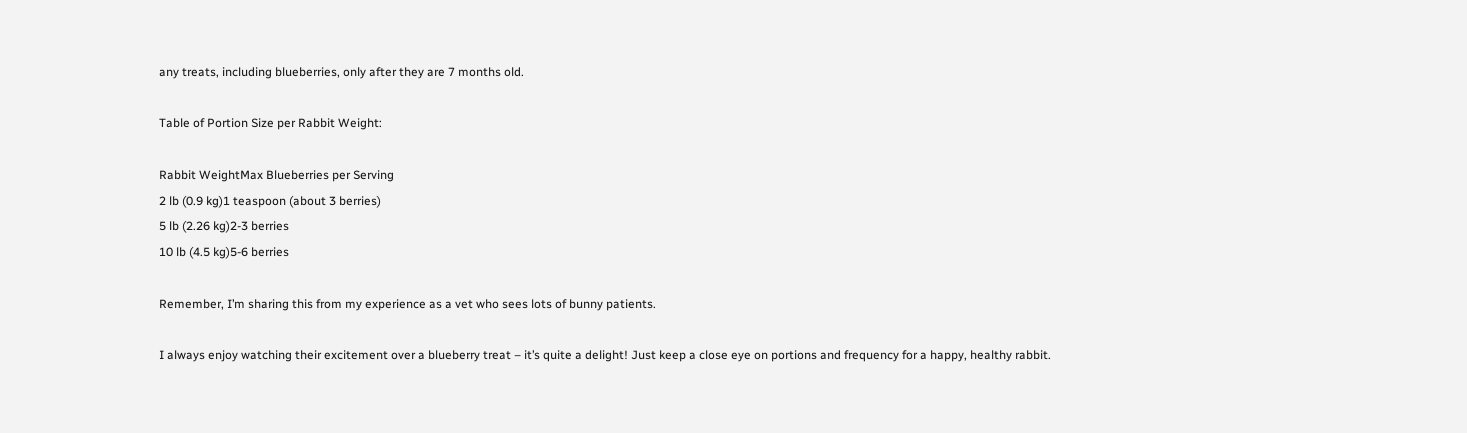any treats, including blueberries, only after they are 7 months old.

Table of Portion Size per Rabbit Weight:

Rabbit WeightMax Blueberries per Serving
2 lb (0.9 kg)1 teaspoon (about 3 berries)
5 lb (2.26 kg)2-3 berries
10 lb (4.5 kg)5-6 berries

Remember, I’m sharing this from my experience as a vet who sees lots of bunny patients.

I always enjoy watching their excitement over a blueberry treat – it’s quite a delight! Just keep a close eye on portions and frequency for a happy, healthy rabbit.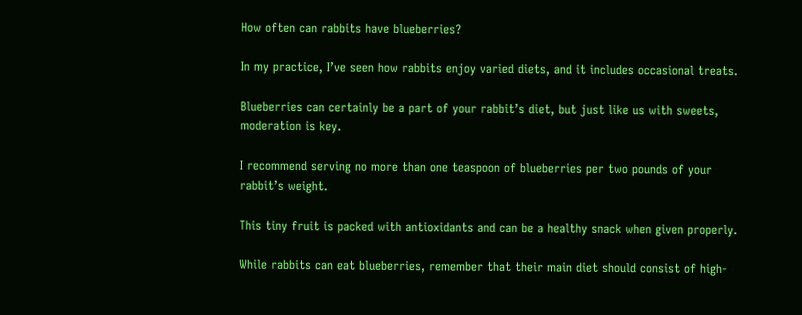How often can rabbits have blueberries?

In my practice, I’ve seen how rabbits enjoy varied diets, and it includes occasional treats.

Blueberries can certainly be a part of your rabbit’s diet, but just like us with sweets, moderation is key.

I recommend serving no more than one teaspoon of blueberries per two pounds of your rabbit’s weight.

This tiny fruit is packed with antioxidants and can be a healthy snack when given properly.

While rabbits can eat blueberries, remember that their main diet should consist of high-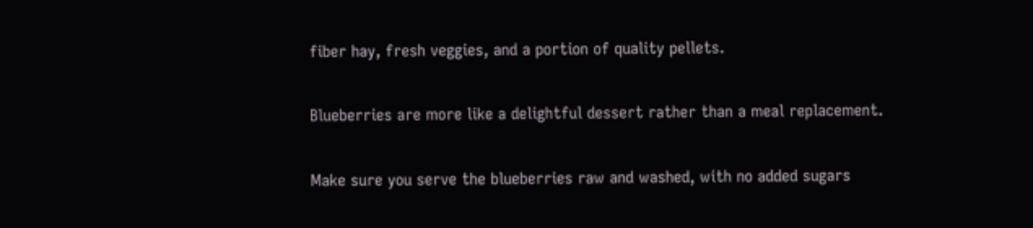fiber hay, fresh veggies, and a portion of quality pellets.

Blueberries are more like a delightful dessert rather than a meal replacement.

Make sure you serve the blueberries raw and washed, with no added sugars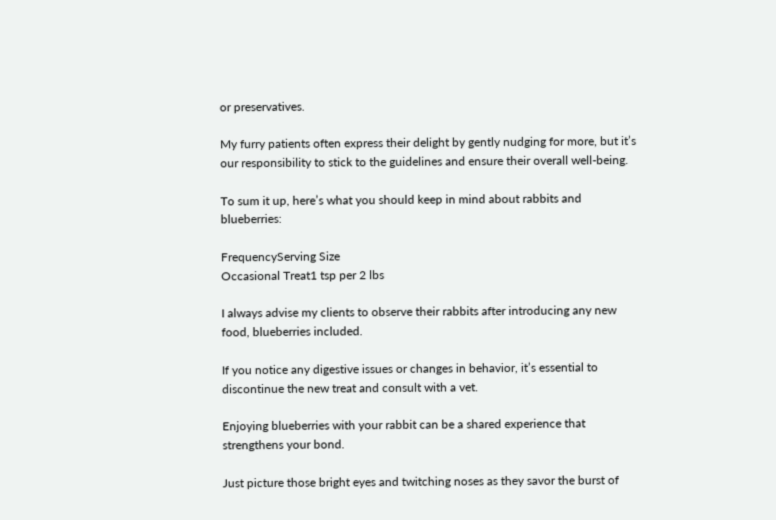or preservatives.

My furry patients often express their delight by gently nudging for more, but it’s our responsibility to stick to the guidelines and ensure their overall well-being.

To sum it up, here’s what you should keep in mind about rabbits and blueberries:

FrequencyServing Size
Occasional Treat1 tsp per 2 lbs

I always advise my clients to observe their rabbits after introducing any new food, blueberries included.

If you notice any digestive issues or changes in behavior, it’s essential to discontinue the new treat and consult with a vet.

Enjoying blueberries with your rabbit can be a shared experience that strengthens your bond.

Just picture those bright eyes and twitching noses as they savor the burst of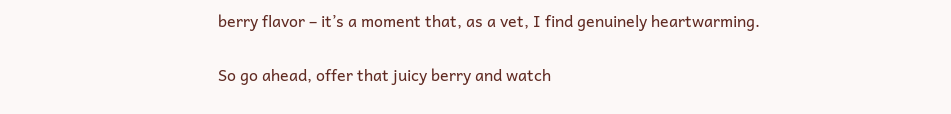berry flavor – it’s a moment that, as a vet, I find genuinely heartwarming.

So go ahead, offer that juicy berry and watch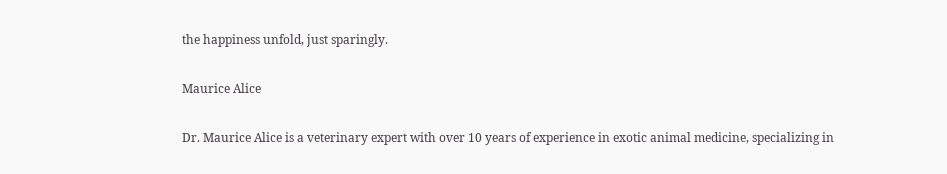the happiness unfold, just sparingly.

Maurice Alice

Dr. Maurice Alice is a veterinary expert with over 10 years of experience in exotic animal medicine, specializing in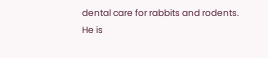dental care for rabbits and rodents. He is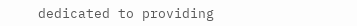dedicated to providing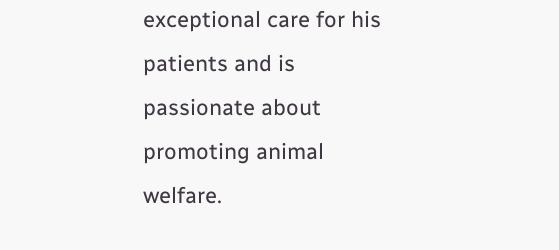exceptional care for his patients and is passionate about promoting animal welfare.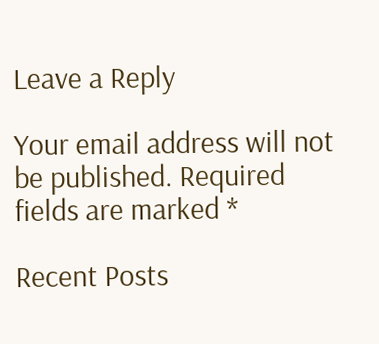Leave a Reply

Your email address will not be published. Required fields are marked *

Recent Posts